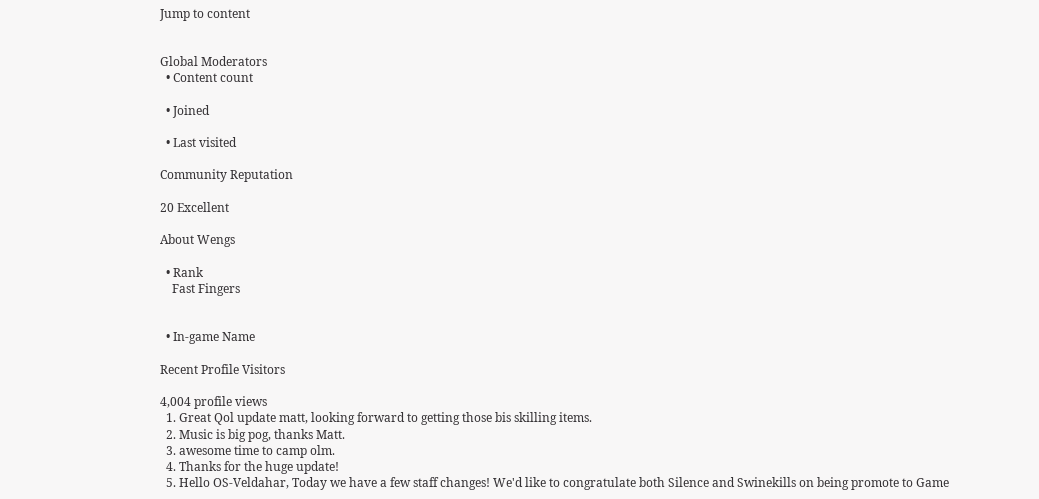Jump to content


Global Moderators
  • Content count

  • Joined

  • Last visited

Community Reputation

20 Excellent

About Wengs

  • Rank
    Fast Fingers


  • In-game Name

Recent Profile Visitors

4,004 profile views
  1. Great Qol update matt, looking forward to getting those bis skilling items.
  2. Music is big pog, thanks Matt.
  3. awesome time to camp olm.
  4. Thanks for the huge update!
  5. Hello OS-Veldahar, Today we have a few staff changes! We'd like to congratulate both Silence and Swinekills on being promote to Game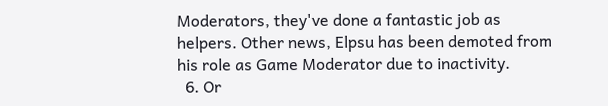Moderators, they've done a fantastic job as helpers. Other news, Elpsu has been demoted from his role as Game Moderator due to inactivity.
  6. Or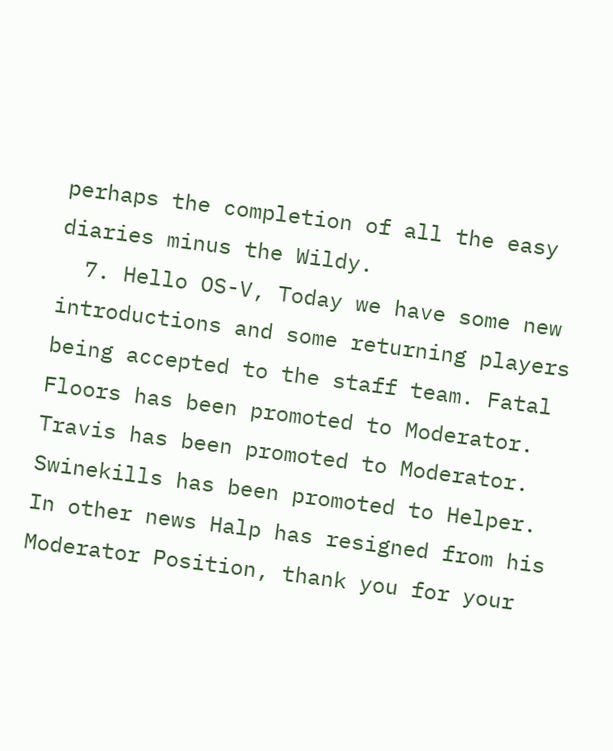perhaps the completion of all the easy diaries minus the Wildy.
  7. Hello OS-V, Today we have some new introductions and some returning players being accepted to the staff team. Fatal Floors has been promoted to Moderator. Travis has been promoted to Moderator. Swinekills has been promoted to Helper. In other news Halp has resigned from his Moderator Position, thank you for your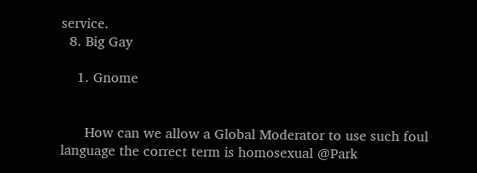service.
  8. Big Gay

    1. Gnome


      How can we allow a Global Moderator to use such foul language the correct term is homosexual @Park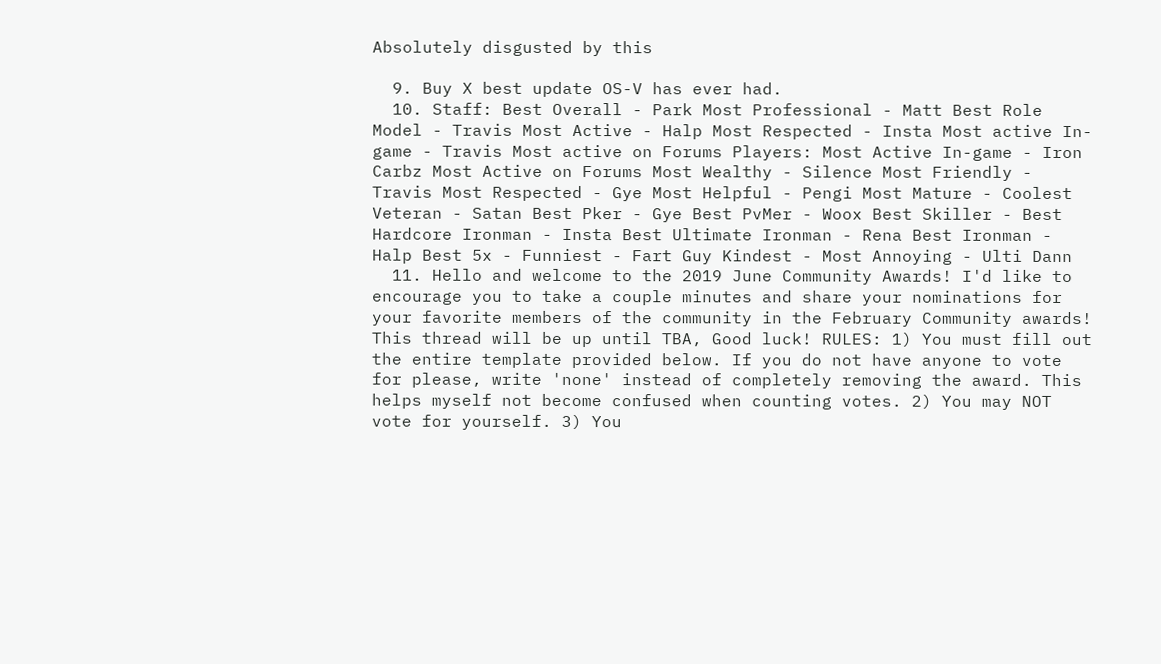Absolutely disgusted by this

  9. Buy X best update OS-V has ever had.
  10. Staff: Best Overall - Park Most Professional - Matt Best Role Model - Travis Most Active - Halp Most Respected - Insta Most active In-game - Travis Most active on Forums Players: Most Active In-game - Iron Carbz Most Active on Forums Most Wealthy - Silence Most Friendly - Travis Most Respected - Gye Most Helpful - Pengi Most Mature - Coolest Veteran - Satan Best Pker - Gye Best PvMer - Woox Best Skiller - Best Hardcore Ironman - Insta Best Ultimate Ironman - Rena Best Ironman - Halp Best 5x - Funniest - Fart Guy Kindest - Most Annoying - Ulti Dann
  11. Hello and welcome to the 2019 June Community Awards! I'd like to encourage you to take a couple minutes and share your nominations for your favorite members of the community in the February Community awards! This thread will be up until TBA, Good luck! RULES: 1) You must fill out the entire template provided below. If you do not have anyone to vote for please, write 'none' instead of completely removing the award. This helps myself not become confused when counting votes. 2) You may NOT vote for yourself. 3) You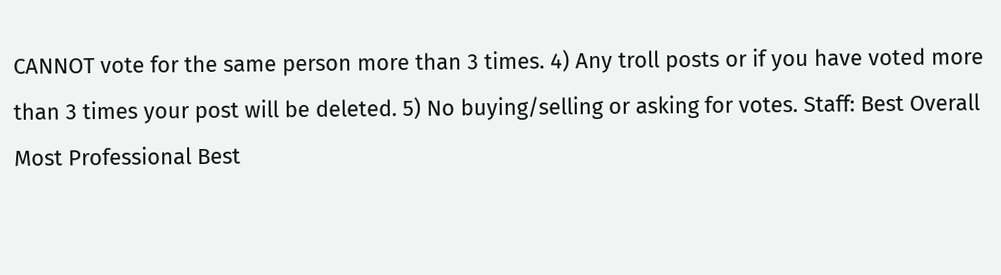CANNOT vote for the same person more than 3 times. 4) Any troll posts or if you have voted more than 3 times your post will be deleted. 5) No buying/selling or asking for votes. Staff: Best Overall Most Professional Best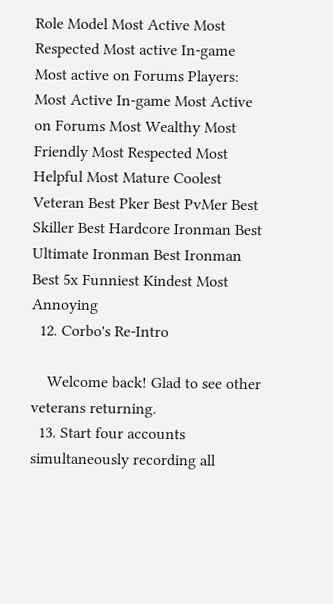Role Model Most Active Most Respected Most active In-game Most active on Forums Players: Most Active In-game Most Active on Forums Most Wealthy Most Friendly Most Respected Most Helpful Most Mature Coolest Veteran Best Pker Best PvMer Best Skiller Best Hardcore Ironman Best Ultimate Ironman Best Ironman Best 5x Funniest Kindest Most Annoying
  12. Corbo's Re-Intro

    Welcome back! Glad to see other veterans returning.
  13. Start four accounts simultaneously recording all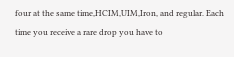four at the same time,HCIM,UIM,Iron, and regular. Each time you receive a rare drop you have to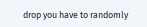drop you have to randomly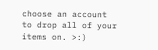choose an account to drop all of your items on. >:)